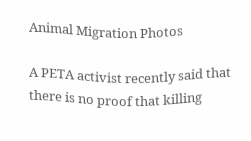Animal Migration Photos

A PETA activist recently said that there is no proof that killing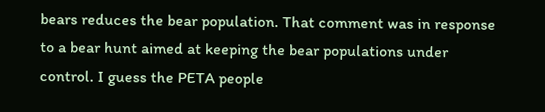bears reduces the bear population. That comment was in response to a bear hunt aimed at keeping the bear populations under control. I guess the PETA people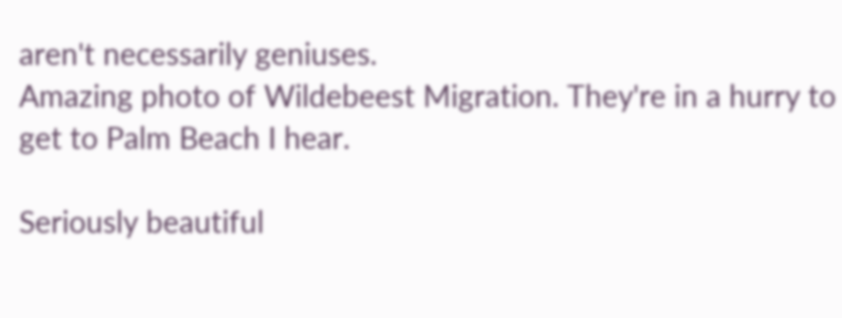aren't necessarily geniuses.
Amazing photo of Wildebeest Migration. They're in a hurry to get to Palm Beach I hear.

Seriously beautiful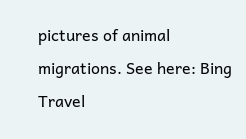pictures of animal migrations. See here: Bing Travel